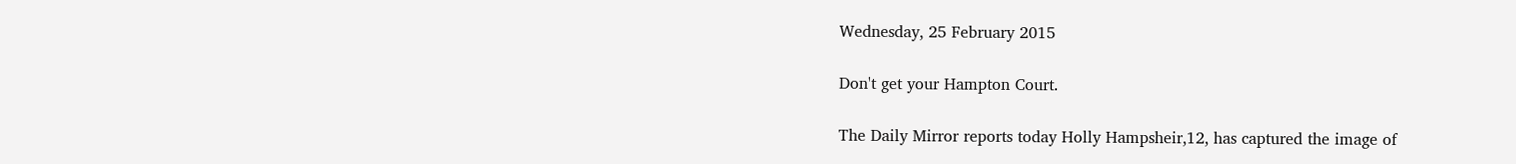Wednesday, 25 February 2015

Don't get your Hampton Court.

The Daily Mirror reports today Holly Hampsheir,12, has captured the image of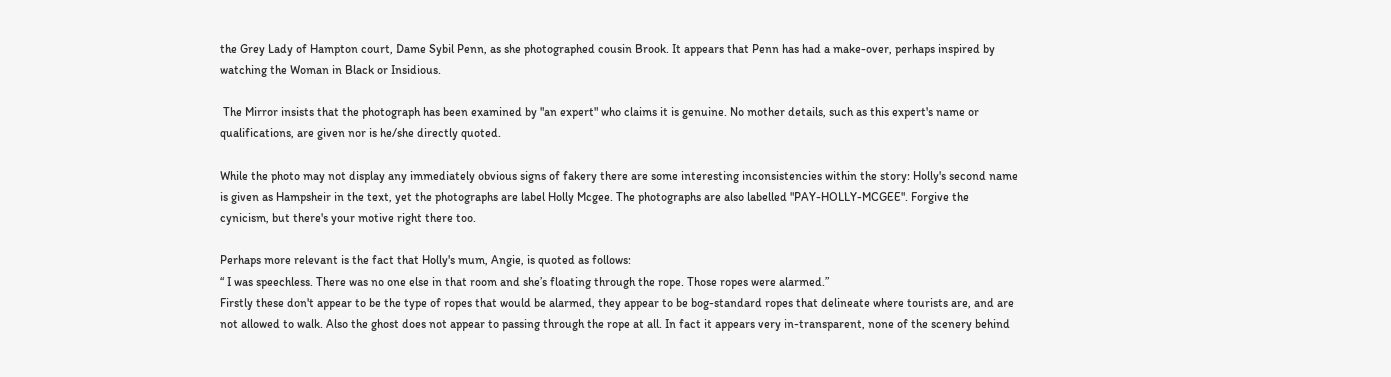the Grey Lady of Hampton court, Dame Sybil Penn, as she photographed cousin Brook. It appears that Penn has had a make-over, perhaps inspired by watching the Woman in Black or Insidious.

 The Mirror insists that the photograph has been examined by "an expert" who claims it is genuine. No mother details, such as this expert's name or qualifications, are given nor is he/she directly quoted.

While the photo may not display any immediately obvious signs of fakery there are some interesting inconsistencies within the story: Holly's second name is given as Hampsheir in the text, yet the photographs are label Holly Mcgee. The photographs are also labelled "PAY-HOLLY-MCGEE". Forgive the cynicism, but there's your motive right there too.

Perhaps more relevant is the fact that Holly's mum, Angie, is quoted as follows:
“ I was speechless. There was no one else in that room and she’s floating through the rope. Those ropes were alarmed.”
Firstly these don't appear to be the type of ropes that would be alarmed, they appear to be bog-standard ropes that delineate where tourists are, and are not allowed to walk. Also the ghost does not appear to passing through the rope at all. In fact it appears very in-transparent, none of the scenery behind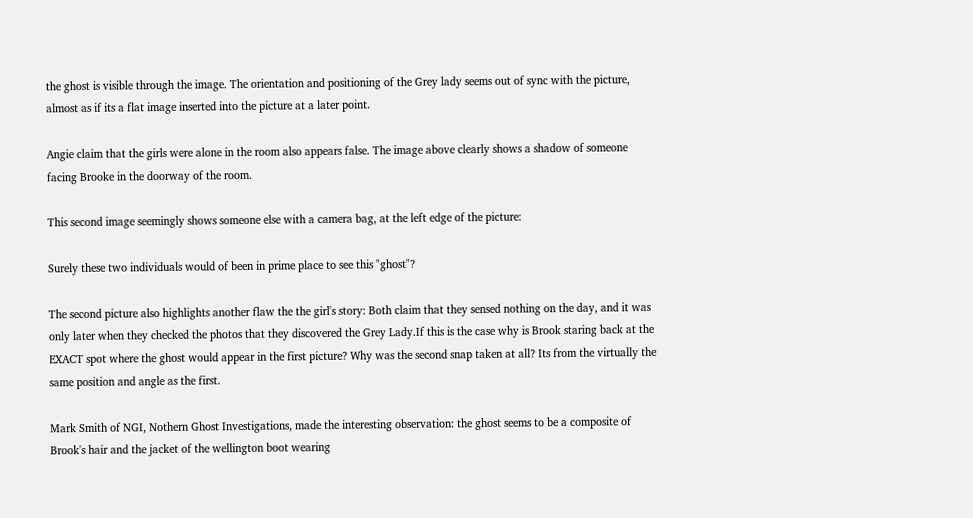the ghost is visible through the image. The orientation and positioning of the Grey lady seems out of sync with the picture, almost as if its a flat image inserted into the picture at a later point.

Angie claim that the girls were alone in the room also appears false. The image above clearly shows a shadow of someone facing Brooke in the doorway of the room.

This second image seemingly shows someone else with a camera bag, at the left edge of the picture:

Surely these two individuals would of been in prime place to see this "ghost"?

The second picture also highlights another flaw the the girl's story: Both claim that they sensed nothing on the day, and it was only later when they checked the photos that they discovered the Grey Lady.If this is the case why is Brook staring back at the EXACT spot where the ghost would appear in the first picture? Why was the second snap taken at all? Its from the virtually the same position and angle as the first.

Mark Smith of NGI, Nothern Ghost Investigations, made the interesting observation: the ghost seems to be a composite of Brook's hair and the jacket of the wellington boot wearing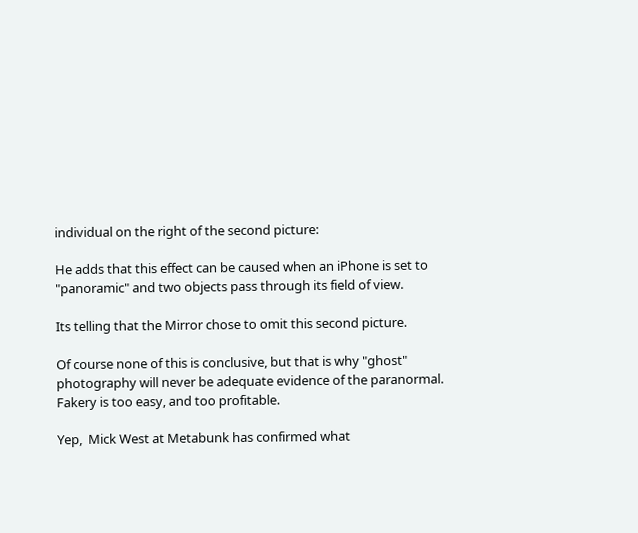individual on the right of the second picture:

He adds that this effect can be caused when an iPhone is set to "panoramic" and two objects pass through its field of view.

Its telling that the Mirror chose to omit this second picture.

Of course none of this is conclusive, but that is why "ghost" photography will never be adequate evidence of the paranormal. Fakery is too easy, and too profitable.

Yep,  Mick West at Metabunk has confirmed what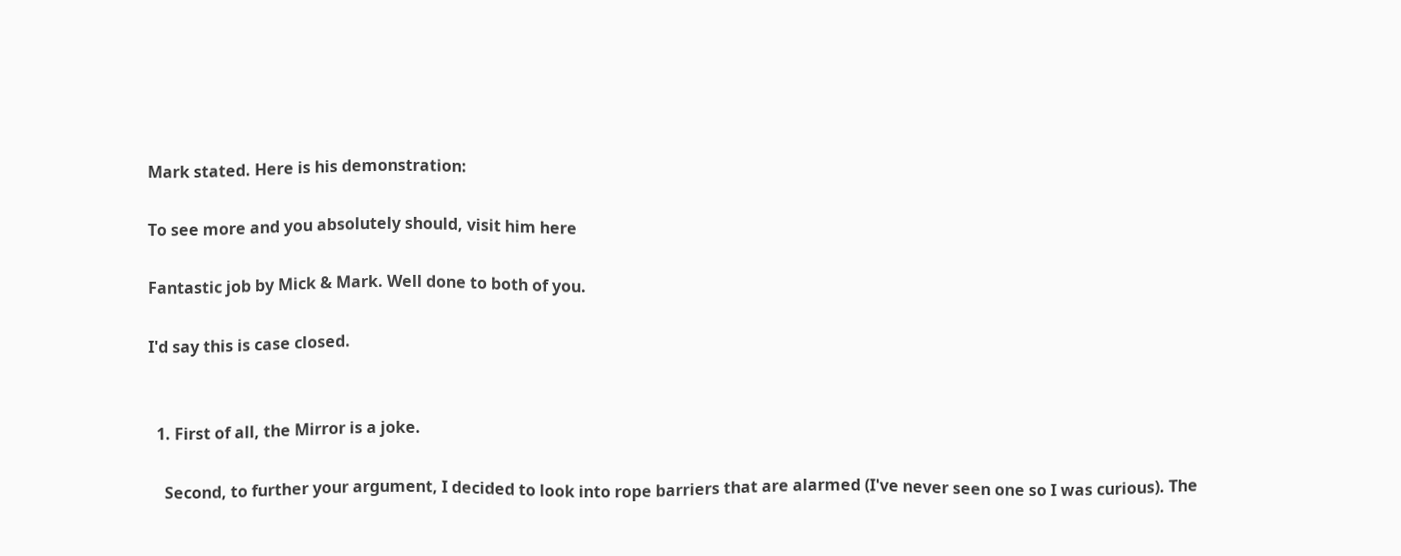Mark stated. Here is his demonstration:

To see more and you absolutely should, visit him here

Fantastic job by Mick & Mark. Well done to both of you.

I'd say this is case closed.


  1. First of all, the Mirror is a joke.

    Second, to further your argument, I decided to look into rope barriers that are alarmed (I've never seen one so I was curious). The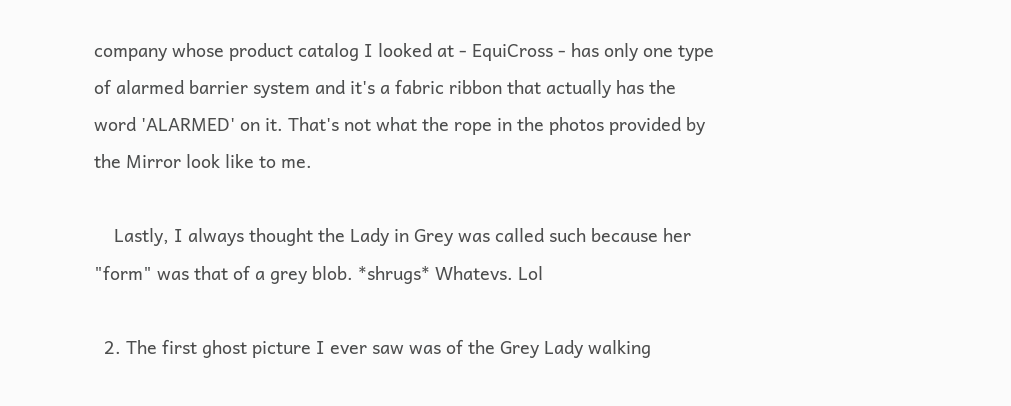company whose product catalog I looked at - EquiCross - has only one type of alarmed barrier system and it's a fabric ribbon that actually has the word 'ALARMED' on it. That's not what the rope in the photos provided by the Mirror look like to me.

    Lastly, I always thought the Lady in Grey was called such because her "form" was that of a grey blob. *shrugs* Whatevs. Lol

  2. The first ghost picture I ever saw was of the Grey Lady walking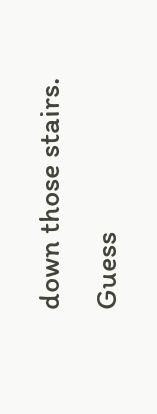down those stairs. Guess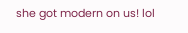she got modern on us! lol